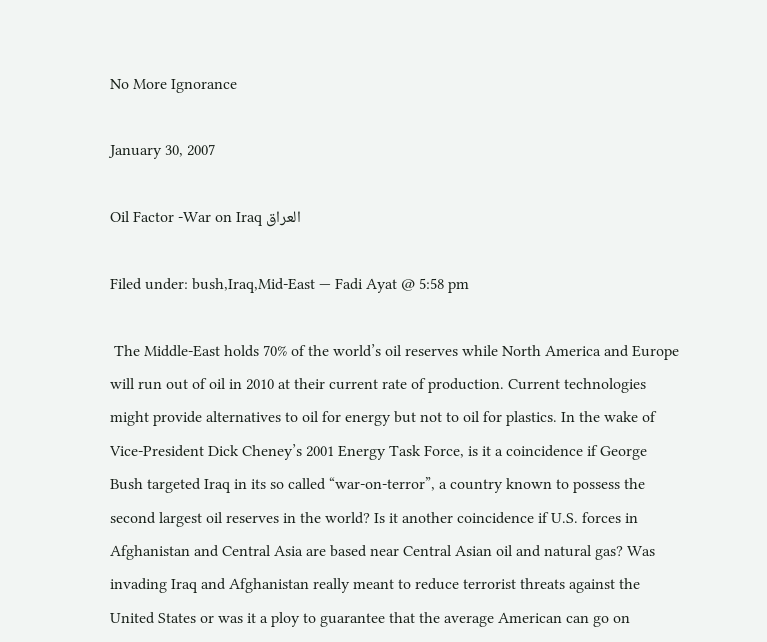No More Ignorance

January 30, 2007

Oil Factor -War on Iraq العراق

Filed under: bush,Iraq,Mid-East — Fadi Ayat @ 5:58 pm

 The Middle-East holds 70% of the world’s oil reserves while North America and Europe will run out of oil in 2010 at their current rate of production. Current technologies might provide alternatives to oil for energy but not to oil for plastics. In the wake of Vice-President Dick Cheney’s 2001 Energy Task Force, is it a coincidence if George Bush targeted Iraq in its so called “war-on-terror”, a country known to possess the second largest oil reserves in the world? Is it another coincidence if U.S. forces in Afghanistan and Central Asia are based near Central Asian oil and natural gas? Was invading Iraq and Afghanistan really meant to reduce terrorist threats against the United States or was it a ploy to guarantee that the average American can go on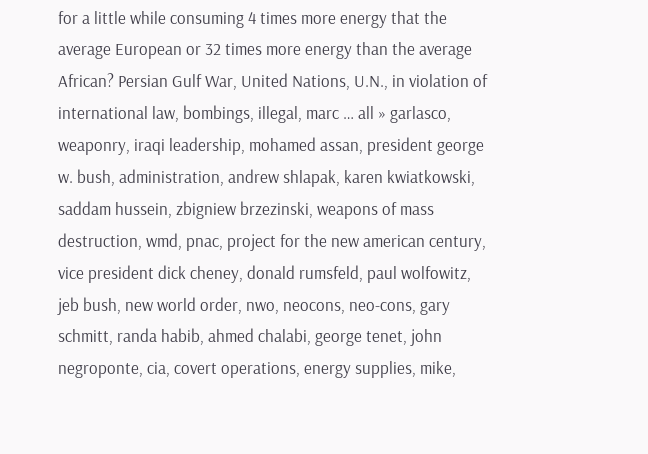for a little while consuming 4 times more energy that the average European or 32 times more energy than the average African? Persian Gulf War, United Nations, U.N., in violation of international law, bombings, illegal, marc … all » garlasco, weaponry, iraqi leadership, mohamed assan, president george w. bush, administration, andrew shlapak, karen kwiatkowski, saddam hussein, zbigniew brzezinski, weapons of mass destruction, wmd, pnac, project for the new american century, vice president dick cheney, donald rumsfeld, paul wolfowitz, jeb bush, new world order, nwo, neocons, neo-cons, gary schmitt, randa habib, ahmed chalabi, george tenet, john negroponte, cia, covert operations, energy supplies, mike,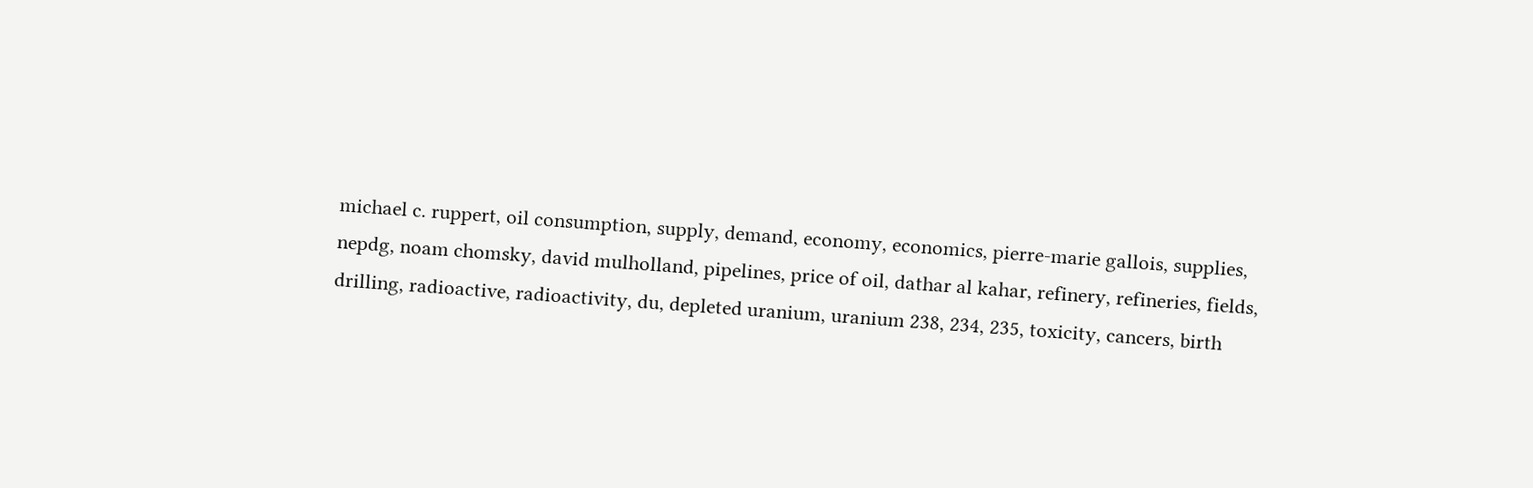michael c. ruppert, oil consumption, supply, demand, economy, economics, pierre-marie gallois, supplies, nepdg, noam chomsky, david mulholland, pipelines, price of oil, dathar al kahar, refinery, refineries, fields, drilling, radioactive, radioactivity, du, depleted uranium, uranium 238, 234, 235, toxicity, cancers, birth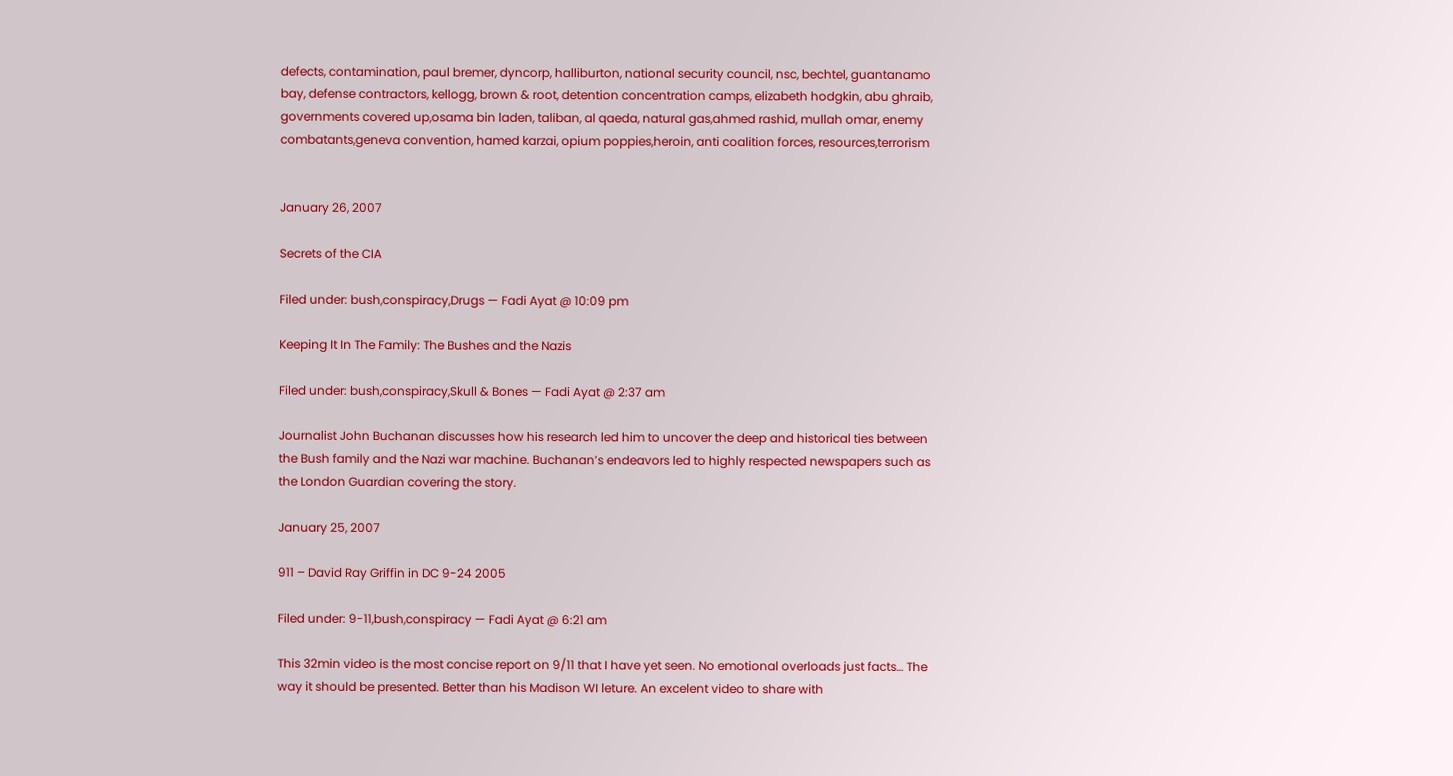defects, contamination, paul bremer, dyncorp, halliburton, national security council, nsc, bechtel, guantanamo bay, defense contractors, kellogg, brown & root, detention concentration camps, elizabeth hodgkin, abu ghraib, governments covered up,osama bin laden, taliban, al qaeda, natural gas,ahmed rashid, mullah omar, enemy combatants,geneva convention, hamed karzai, opium poppies,heroin, anti coalition forces, resources,terrorism


January 26, 2007

Secrets of the CIA

Filed under: bush,conspiracy,Drugs — Fadi Ayat @ 10:09 pm

Keeping It In The Family: The Bushes and the Nazis

Filed under: bush,conspiracy,Skull & Bones — Fadi Ayat @ 2:37 am

Journalist John Buchanan discusses how his research led him to uncover the deep and historical ties between the Bush family and the Nazi war machine. Buchanan’s endeavors led to highly respected newspapers such as the London Guardian covering the story.

January 25, 2007

911 – David Ray Griffin in DC 9-24 2005

Filed under: 9-11,bush,conspiracy — Fadi Ayat @ 6:21 am

This 32min video is the most concise report on 9/11 that I have yet seen. No emotional overloads just facts… The way it should be presented. Better than his Madison WI leture. An excelent video to share with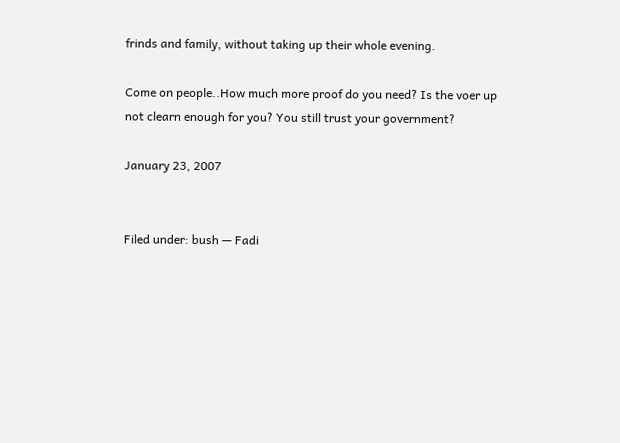frinds and family, without taking up their whole evening.

Come on people..How much more proof do you need? Is the voer up not clearn enough for you? You still trust your government?

January 23, 2007


Filed under: bush — Fadi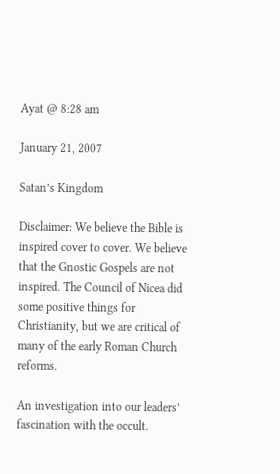Ayat @ 8:28 am

January 21, 2007

Satan’s Kingdom

Disclaimer: We believe the Bible is inspired cover to cover. We believe that the Gnostic Gospels are not inspired. The Council of Nicea did some positive things for Christianity, but we are critical of many of the early Roman Church reforms.

An investigation into our leaders’ fascination with the occult.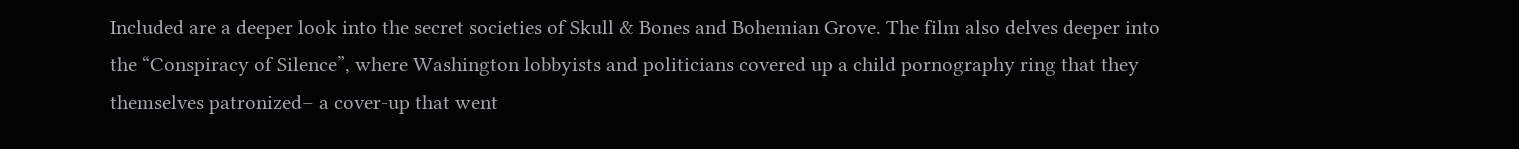Included are a deeper look into the secret societies of Skull & Bones and Bohemian Grove. The film also delves deeper into the “Conspiracy of Silence”, where Washington lobbyists and politicians covered up a child pornography ring that they themselves patronized– a cover-up that went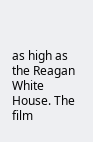as high as the Reagan White House. The film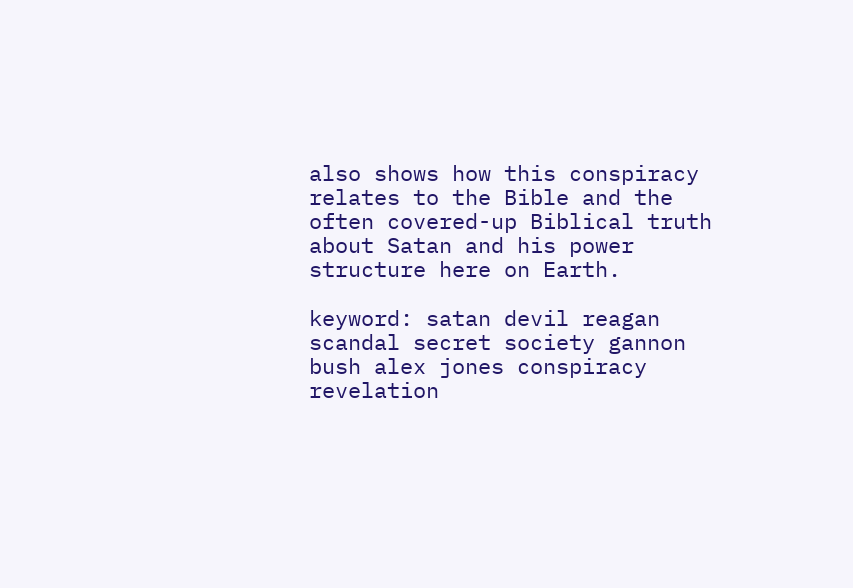also shows how this conspiracy relates to the Bible and the often covered-up Biblical truth about Satan and his power structure here on Earth.

keyword: satan devil reagan scandal secret society gannon bush alex jones conspiracy revelation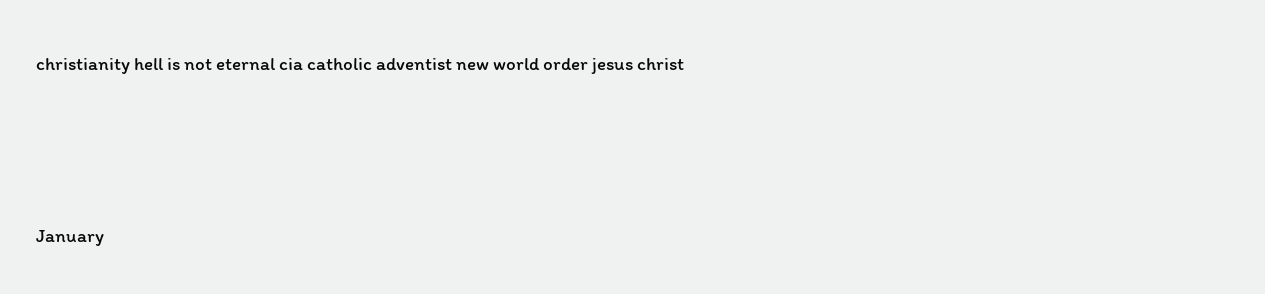christianity hell is not eternal cia catholic adventist new world order jesus christ






January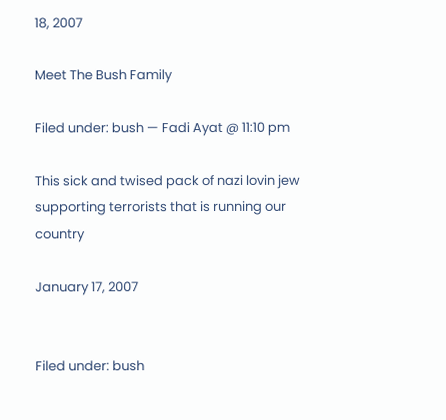18, 2007

Meet The Bush Family

Filed under: bush — Fadi Ayat @ 11:10 pm

This sick and twised pack of nazi lovin jew supporting terrorists that is running our country

January 17, 2007


Filed under: bush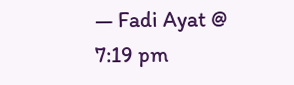— Fadi Ayat @ 7:19 pm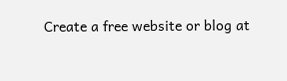Create a free website or blog at